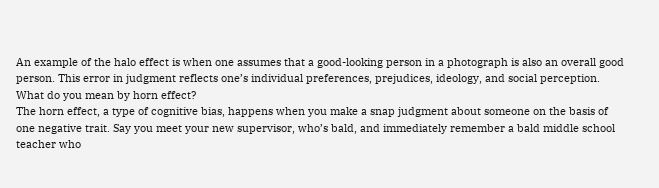An example of the halo effect is when one assumes that a good-looking person in a photograph is also an overall good person. This error in judgment reflects one’s individual preferences, prejudices, ideology, and social perception. What do you mean by horn effect?
The horn effect, a type of cognitive bias, happens when you make a snap judgment about someone on the basis of one negative trait. Say you meet your new supervisor, who’s bald, and immediately remember a bald middle school teacher who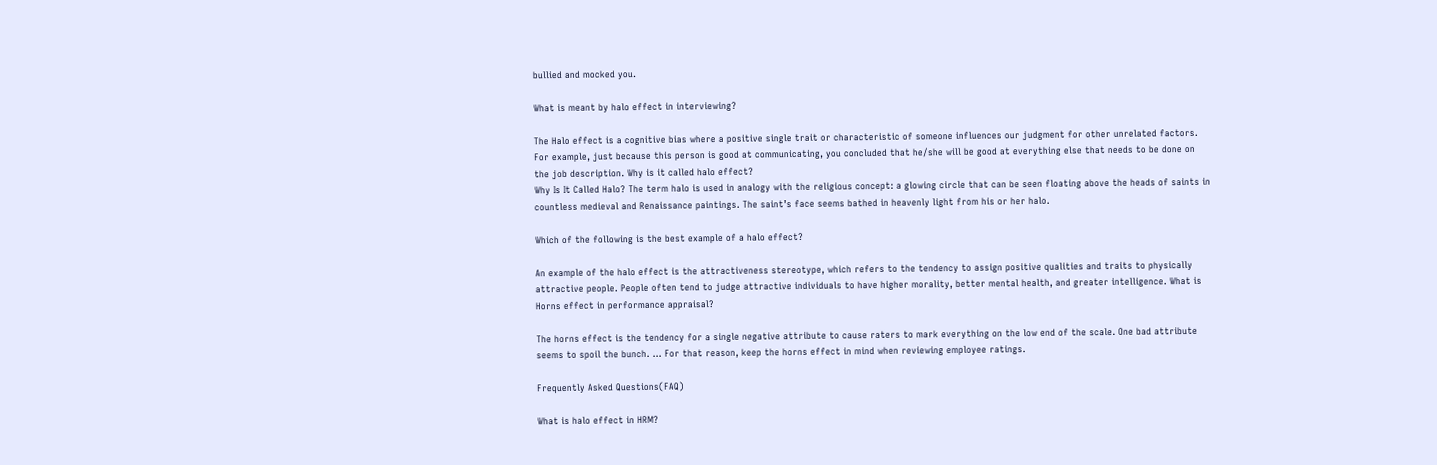bullied and mocked you.

What is meant by halo effect in interviewing?

The Halo effect is a cognitive bias where a positive single trait or characteristic of someone influences our judgment for other unrelated factors. For example, just because this person is good at communicating, you concluded that he/she will be good at everything else that needs to be done on the job description. Why is it called halo effect?
Why Is It Called Halo? The term halo is used in analogy with the religious concept: a glowing circle that can be seen floating above the heads of saints in countless medieval and Renaissance paintings. The saint’s face seems bathed in heavenly light from his or her halo.

Which of the following is the best example of a halo effect?

An example of the halo effect is the attractiveness stereotype, which refers to the tendency to assign positive qualities and traits to physically attractive people. People often tend to judge attractive individuals to have higher morality, better mental health, and greater intelligence. What is Horns effect in performance appraisal?

The horns effect is the tendency for a single negative attribute to cause raters to mark everything on the low end of the scale. One bad attribute seems to spoil the bunch. … For that reason, keep the horns effect in mind when reviewing employee ratings.

Frequently Asked Questions(FAQ)

What is halo effect in HRM?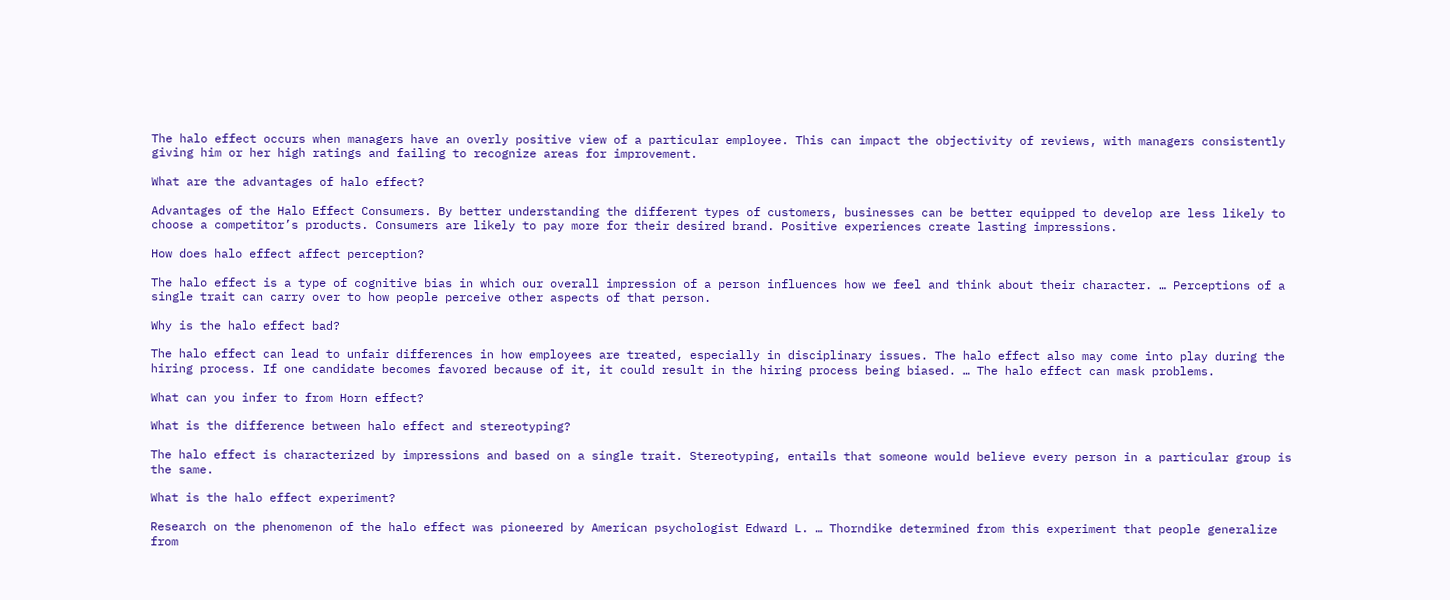The halo effect occurs when managers have an overly positive view of a particular employee. This can impact the objectivity of reviews, with managers consistently giving him or her high ratings and failing to recognize areas for improvement.

What are the advantages of halo effect?

Advantages of the Halo Effect Consumers. By better understanding the different types of customers, businesses can be better equipped to develop are less likely to choose a competitor’s products. Consumers are likely to pay more for their desired brand. Positive experiences create lasting impressions.

How does halo effect affect perception?

The halo effect is a type of cognitive bias in which our overall impression of a person influences how we feel and think about their character. … Perceptions of a single trait can carry over to how people perceive other aspects of that person.

Why is the halo effect bad?

The halo effect can lead to unfair differences in how employees are treated, especially in disciplinary issues. The halo effect also may come into play during the hiring process. If one candidate becomes favored because of it, it could result in the hiring process being biased. … The halo effect can mask problems.

What can you infer to from Horn effect?

What is the difference between halo effect and stereotyping?

The halo effect is characterized by impressions and based on a single trait. Stereotyping, entails that someone would believe every person in a particular group is the same.

What is the halo effect experiment?

Research on the phenomenon of the halo effect was pioneered by American psychologist Edward L. … Thorndike determined from this experiment that people generalize from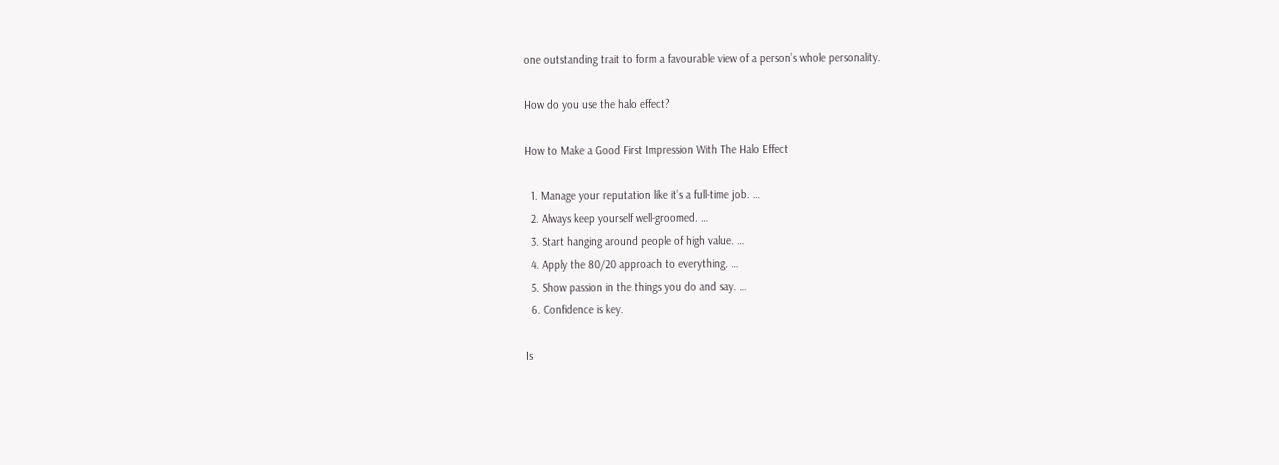one outstanding trait to form a favourable view of a person’s whole personality.

How do you use the halo effect?

How to Make a Good First Impression With The Halo Effect

  1. Manage your reputation like it’s a full-time job. …
  2. Always keep yourself well-groomed. …
  3. Start hanging around people of high value. …
  4. Apply the 80/20 approach to everything. …
  5. Show passion in the things you do and say. …
  6. Confidence is key.

Is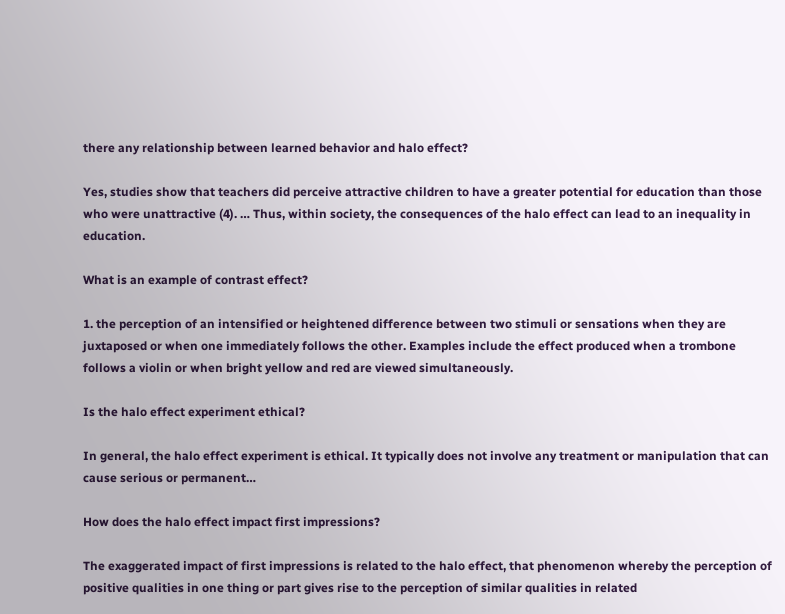there any relationship between learned behavior and halo effect?

Yes, studies show that teachers did perceive attractive children to have a greater potential for education than those who were unattractive (4). … Thus, within society, the consequences of the halo effect can lead to an inequality in education.

What is an example of contrast effect?

1. the perception of an intensified or heightened difference between two stimuli or sensations when they are juxtaposed or when one immediately follows the other. Examples include the effect produced when a trombone follows a violin or when bright yellow and red are viewed simultaneously.

Is the halo effect experiment ethical?

In general, the halo effect experiment is ethical. It typically does not involve any treatment or manipulation that can cause serious or permanent…

How does the halo effect impact first impressions?

The exaggerated impact of first impressions is related to the halo effect, that phenomenon whereby the perception of positive qualities in one thing or part gives rise to the perception of similar qualities in related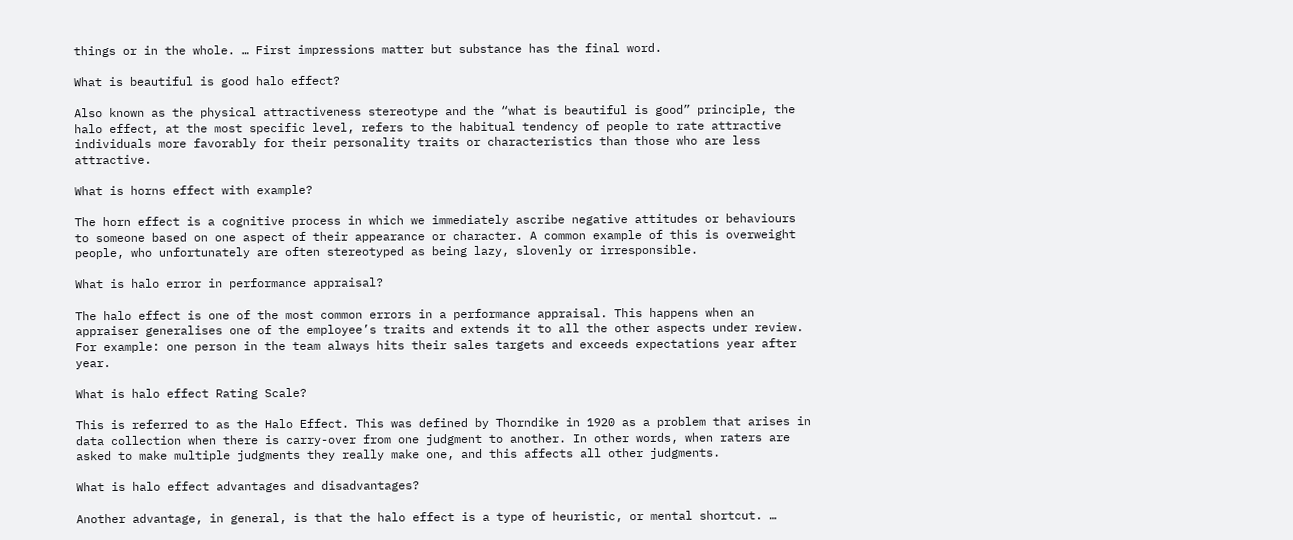things or in the whole. … First impressions matter but substance has the final word.

What is beautiful is good halo effect?

Also known as the physical attractiveness stereotype and the “what is beautiful is good” principle, the halo effect, at the most specific level, refers to the habitual tendency of people to rate attractive individuals more favorably for their personality traits or characteristics than those who are less attractive.

What is horns effect with example?

The horn effect is a cognitive process in which we immediately ascribe negative attitudes or behaviours to someone based on one aspect of their appearance or character. A common example of this is overweight people, who unfortunately are often stereotyped as being lazy, slovenly or irresponsible.

What is halo error in performance appraisal?

The halo effect is one of the most common errors in a performance appraisal. This happens when an appraiser generalises one of the employee’s traits and extends it to all the other aspects under review. For example: one person in the team always hits their sales targets and exceeds expectations year after year.

What is halo effect Rating Scale?

This is referred to as the Halo Effect. This was defined by Thorndike in 1920 as a problem that arises in data collection when there is carry-over from one judgment to another. In other words, when raters are asked to make multiple judgments they really make one, and this affects all other judgments.

What is halo effect advantages and disadvantages?

Another advantage, in general, is that the halo effect is a type of heuristic, or mental shortcut. …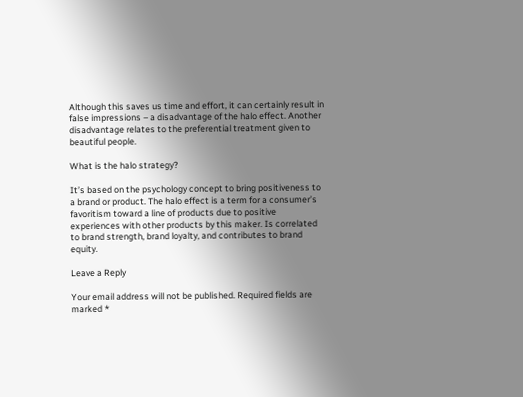Although this saves us time and effort, it can certainly result in false impressions – a disadvantage of the halo effect. Another disadvantage relates to the preferential treatment given to beautiful people.

What is the halo strategy?

It’s based on the psychology concept to bring positiveness to a brand or product. The halo effect is a term for a consumer’s favoritism toward a line of products due to positive experiences with other products by this maker. Is correlated to brand strength, brand loyalty, and contributes to brand equity.

Leave a Reply

Your email address will not be published. Required fields are marked *